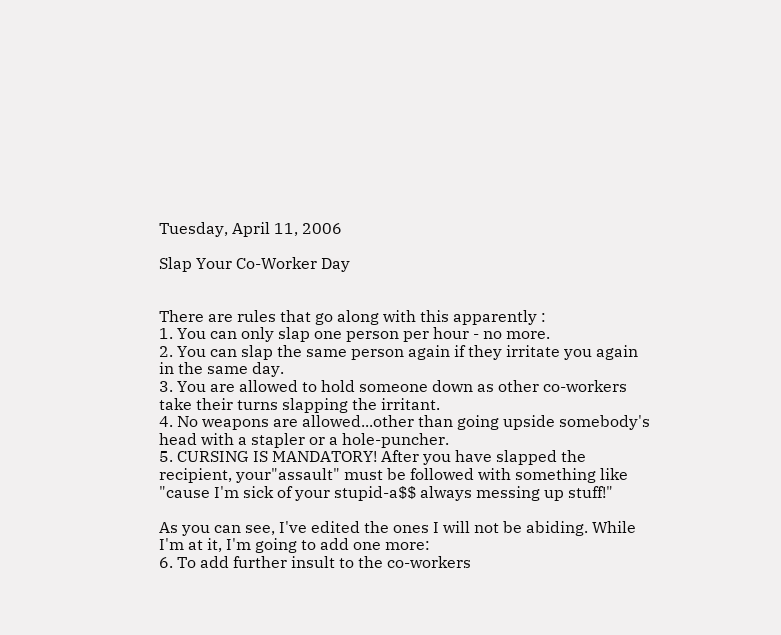Tuesday, April 11, 2006

Slap Your Co-Worker Day


There are rules that go along with this apparently :
1. You can only slap one person per hour - no more.
2. You can slap the same person again if they irritate you again in the same day.
3. You are allowed to hold someone down as other co-workers take their turns slapping the irritant.
4. No weapons are allowed...other than going upside somebody's head with a stapler or a hole-puncher.
5. CURSING IS MANDATORY! After you have slapped the recipient, your"assault" must be followed with something like "cause I'm sick of your stupid-a$$ always messing up stuff!"

As you can see, I've edited the ones I will not be abiding. While I'm at it, I'm going to add one more:
6. To add further insult to the co-workers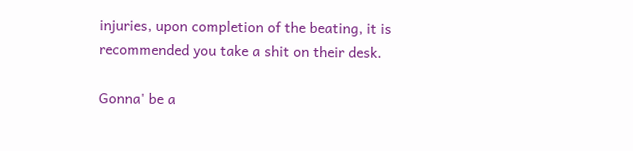injuries, upon completion of the beating, it is recommended you take a shit on their desk.

Gonna' be a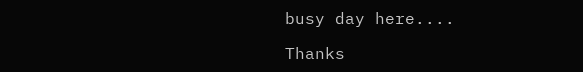busy day here....

Thanks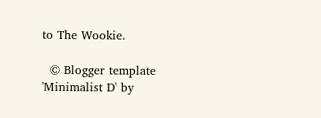to The Wookie.

  © Blogger template 'Minimalist D' by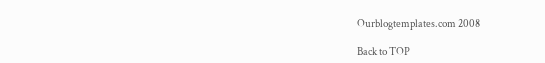Ourblogtemplates.com 2008

Back to TOP